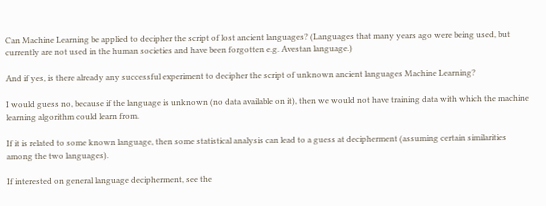Can Machine Learning be applied to decipher the script of lost ancient languages? (Languages that many years ago were being used, but currently are not used in the human societies and have been forgotten e.g. Avestan language.)

And if yes, is there already any successful experiment to decipher the script of unknown ancient languages Machine Learning?

I would guess no, because if the language is unknown (no data available on it), then we would not have training data with which the machine learning algorithm could learn from.

If it is related to some known language, then some statistical analysis can lead to a guess at decipherment (assuming certain similarities among the two languages).

If interested on general language decipherment, see the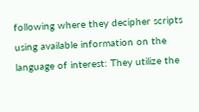following where they decipher scripts using available information on the language of interest: They utilize the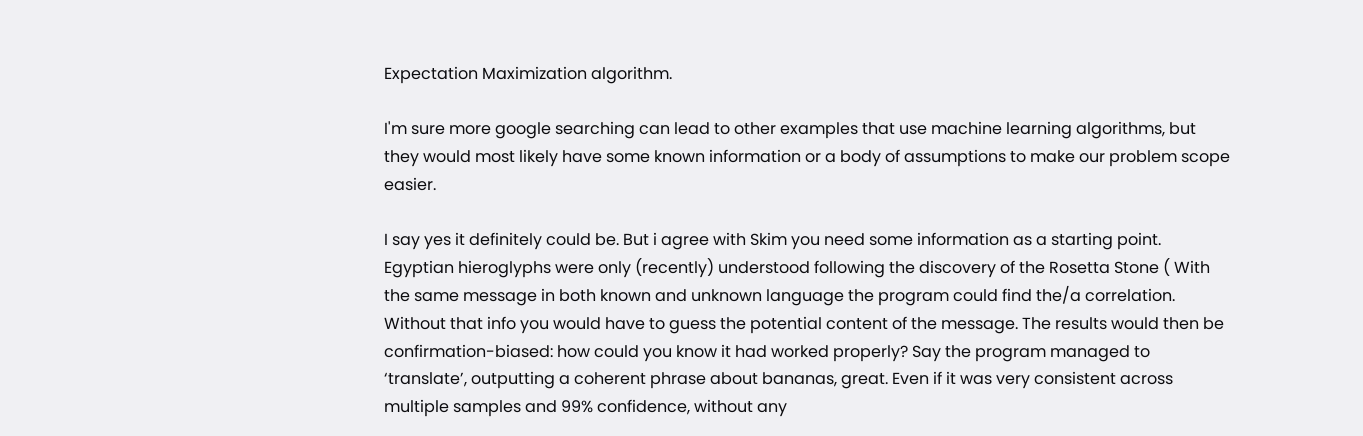Expectation Maximization algorithm.

I'm sure more google searching can lead to other examples that use machine learning algorithms, but they would most likely have some known information or a body of assumptions to make our problem scope easier.

I say yes it definitely could be. But i agree with Skim you need some information as a starting point. Egyptian hieroglyphs were only (recently) understood following the discovery of the Rosetta Stone ( With the same message in both known and unknown language the program could find the/a correlation. Without that info you would have to guess the potential content of the message. The results would then be confirmation-biased: how could you know it had worked properly? Say the program managed to ‘translate’, outputting a coherent phrase about bananas, great. Even if it was very consistent across multiple samples and 99% confidence, without any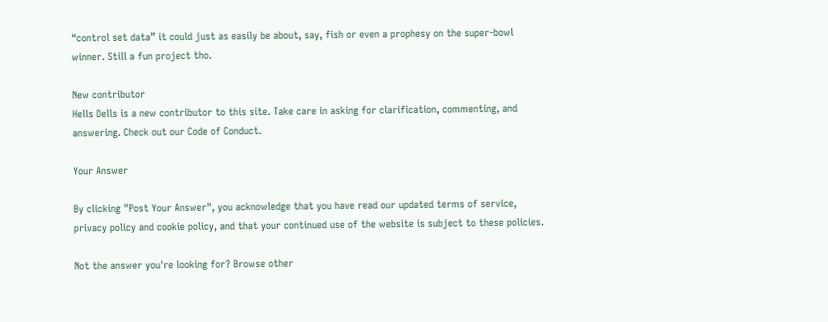“control set data” it could just as easily be about, say, fish or even a prophesy on the super-bowl winner. Still a fun project tho.

New contributor
Hells Dells is a new contributor to this site. Take care in asking for clarification, commenting, and answering. Check out our Code of Conduct.

Your Answer

By clicking "Post Your Answer", you acknowledge that you have read our updated terms of service, privacy policy and cookie policy, and that your continued use of the website is subject to these policies.

Not the answer you're looking for? Browse other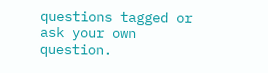questions tagged or ask your own question.